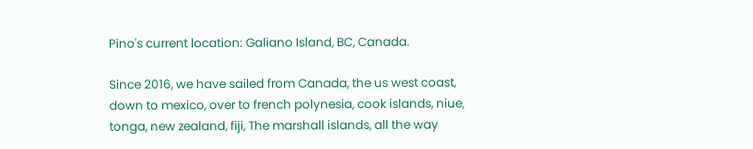Pino's current location: Galiano Island, BC, Canada.

Since 2016, we have sailed from Canada, the us west coast, down to mexico, over to french polynesia, cook islands, niue, tonga, new zealand, fiji, The marshall islands, all the way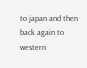to japan and then back again to western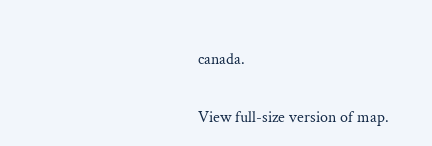canada.

View full-size version of map.